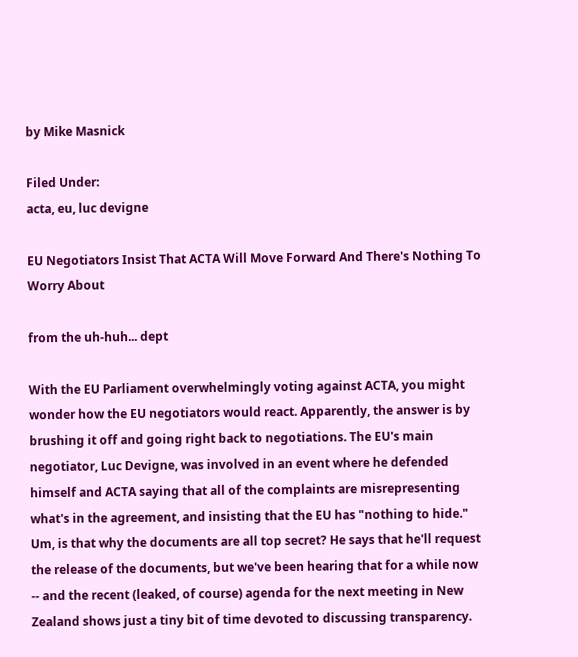by Mike Masnick

Filed Under:
acta, eu, luc devigne

EU Negotiators Insist That ACTA Will Move Forward And There's Nothing To Worry About

from the uh-huh... dept

With the EU Parliament overwhelmingly voting against ACTA, you might wonder how the EU negotiators would react. Apparently, the answer is by brushing it off and going right back to negotiations. The EU's main negotiator, Luc Devigne, was involved in an event where he defended himself and ACTA saying that all of the complaints are misrepresenting what's in the agreement, and insisting that the EU has "nothing to hide." Um, is that why the documents are all top secret? He says that he'll request the release of the documents, but we've been hearing that for a while now -- and the recent (leaked, of course) agenda for the next meeting in New Zealand shows just a tiny bit of time devoted to discussing transparency.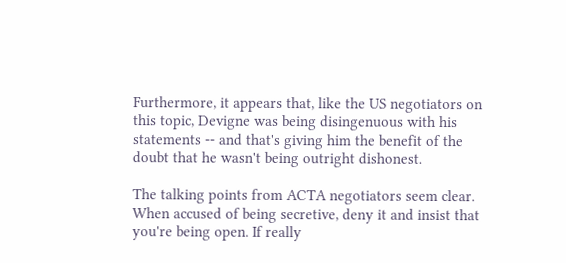Furthermore, it appears that, like the US negotiators on this topic, Devigne was being disingenuous with his statements -- and that's giving him the benefit of the doubt that he wasn't being outright dishonest.

The talking points from ACTA negotiators seem clear. When accused of being secretive, deny it and insist that you're being open. If really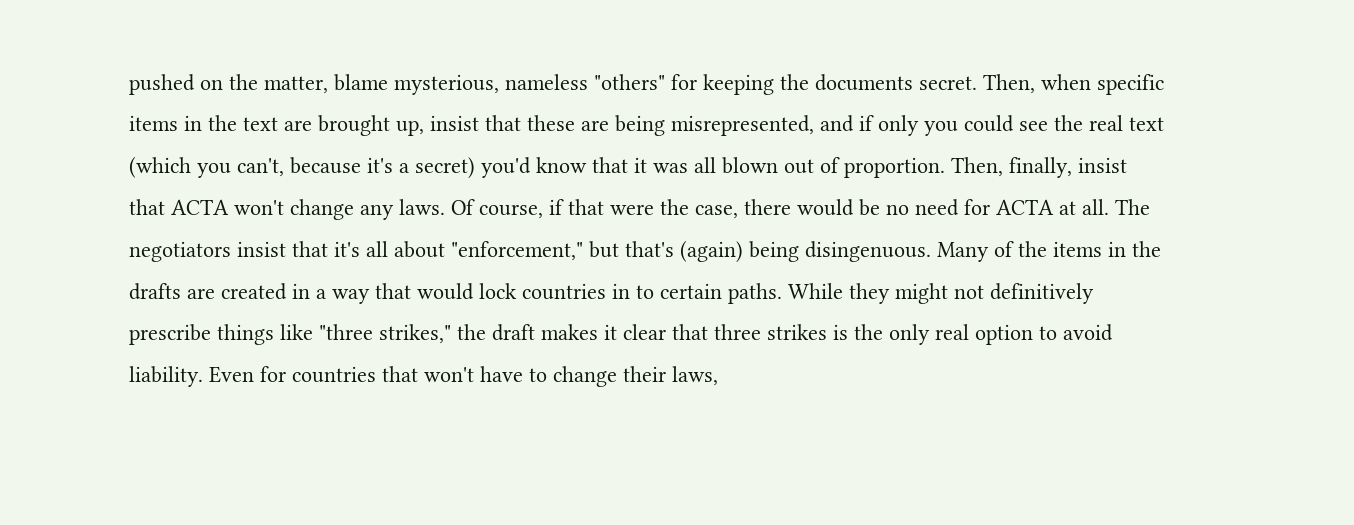pushed on the matter, blame mysterious, nameless "others" for keeping the documents secret. Then, when specific items in the text are brought up, insist that these are being misrepresented, and if only you could see the real text (which you can't, because it's a secret) you'd know that it was all blown out of proportion. Then, finally, insist that ACTA won't change any laws. Of course, if that were the case, there would be no need for ACTA at all. The negotiators insist that it's all about "enforcement," but that's (again) being disingenuous. Many of the items in the drafts are created in a way that would lock countries in to certain paths. While they might not definitively prescribe things like "three strikes," the draft makes it clear that three strikes is the only real option to avoid liability. Even for countries that won't have to change their laws,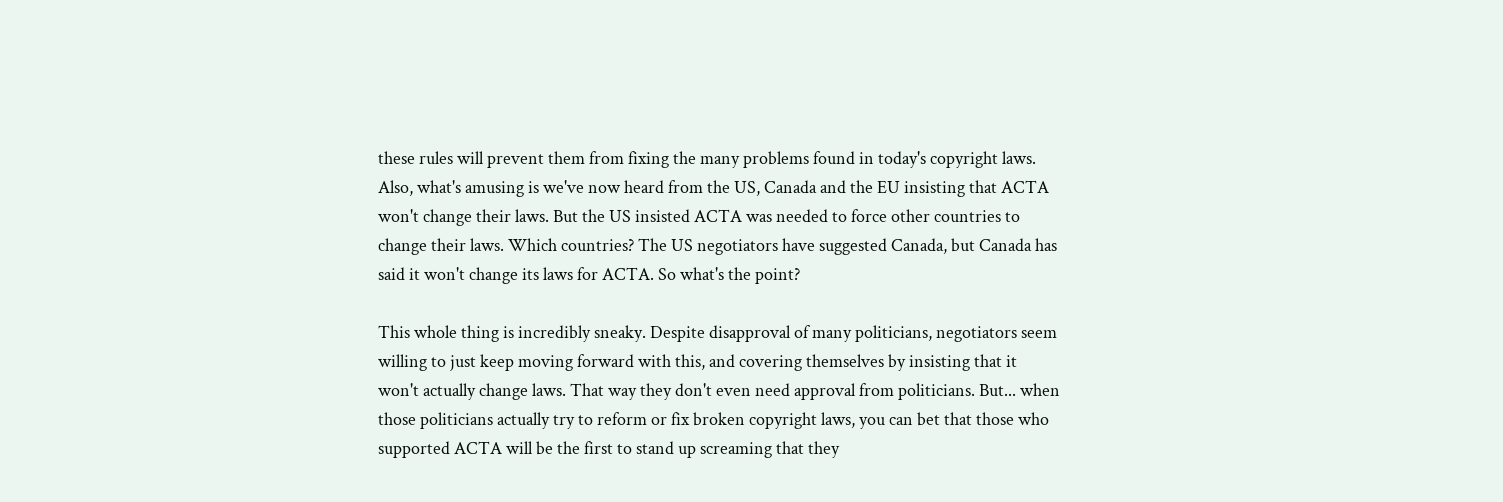these rules will prevent them from fixing the many problems found in today's copyright laws. Also, what's amusing is we've now heard from the US, Canada and the EU insisting that ACTA won't change their laws. But the US insisted ACTA was needed to force other countries to change their laws. Which countries? The US negotiators have suggested Canada, but Canada has said it won't change its laws for ACTA. So what's the point?

This whole thing is incredibly sneaky. Despite disapproval of many politicians, negotiators seem willing to just keep moving forward with this, and covering themselves by insisting that it won't actually change laws. That way they don't even need approval from politicians. But... when those politicians actually try to reform or fix broken copyright laws, you can bet that those who supported ACTA will be the first to stand up screaming that they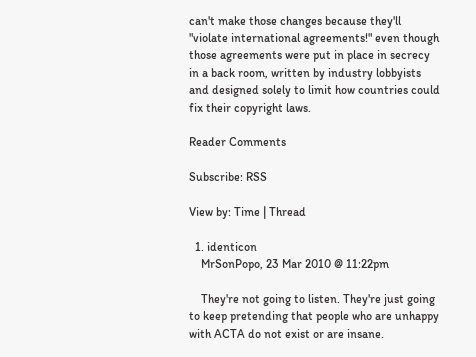can't make those changes because they'll "violate international agreements!" even though those agreements were put in place in secrecy in a back room, written by industry lobbyists and designed solely to limit how countries could fix their copyright laws.

Reader Comments

Subscribe: RSS

View by: Time | Thread

  1. identicon
    MrSonPopo, 23 Mar 2010 @ 11:22pm

    They're not going to listen. They're just going to keep pretending that people who are unhappy with ACTA do not exist or are insane.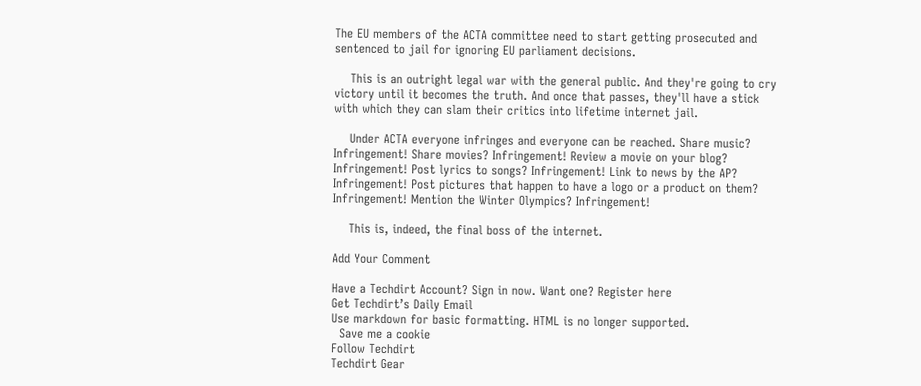The EU members of the ACTA committee need to start getting prosecuted and sentenced to jail for ignoring EU parliament decisions.

    This is an outright legal war with the general public. And they're going to cry victory until it becomes the truth. And once that passes, they'll have a stick with which they can slam their critics into lifetime internet jail.

    Under ACTA everyone infringes and everyone can be reached. Share music? Infringement! Share movies? Infringement! Review a movie on your blog? Infringement! Post lyrics to songs? Infringement! Link to news by the AP? Infringement! Post pictures that happen to have a logo or a product on them? Infringement! Mention the Winter Olympics? Infringement!

    This is, indeed, the final boss of the internet.

Add Your Comment

Have a Techdirt Account? Sign in now. Want one? Register here
Get Techdirt’s Daily Email
Use markdown for basic formatting. HTML is no longer supported.
  Save me a cookie
Follow Techdirt
Techdirt Gear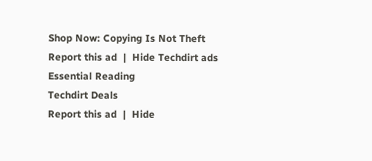Shop Now: Copying Is Not Theft
Report this ad  |  Hide Techdirt ads
Essential Reading
Techdirt Deals
Report this ad  |  Hide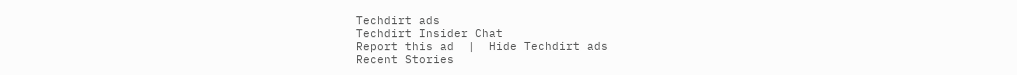Techdirt ads
Techdirt Insider Chat
Report this ad  |  Hide Techdirt ads
Recent Stories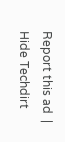Report this ad  |  Hide Techdirt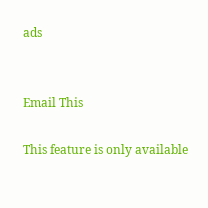ads


Email This

This feature is only available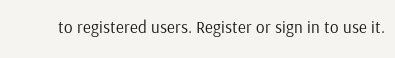to registered users. Register or sign in to use it.